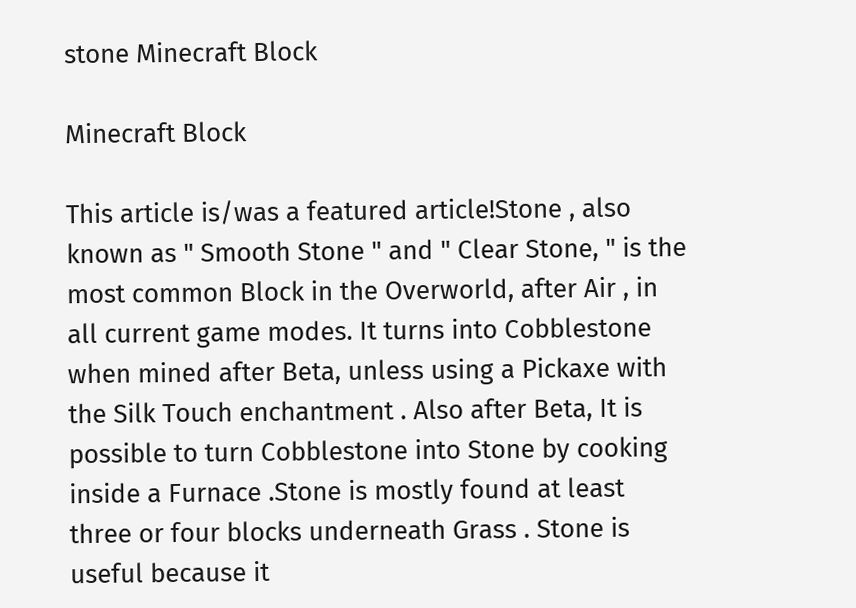stone Minecraft Block

Minecraft Block

This article is/was a featured article!Stone , also known as " Smooth Stone " and " Clear Stone, " is the most common Block in the Overworld, after Air , in all current game modes. It turns into Cobblestone when mined after Beta, unless using a Pickaxe with the Silk Touch enchantment . Also after Beta, It is possible to turn Cobblestone into Stone by cooking inside a Furnace .Stone is mostly found at least three or four blocks underneath Grass . Stone is useful because it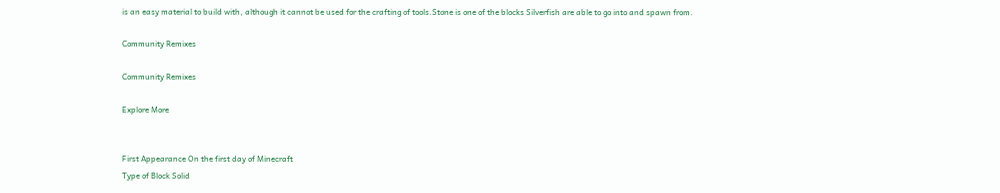is an easy material to build with, although it cannot be used for the crafting of tools.Stone is one of the blocks Silverfish are able to go into and spawn from.

Community Remixes

Community Remixes

Explore More


First Appearance On the first day of Minecraft
Type of Block Solid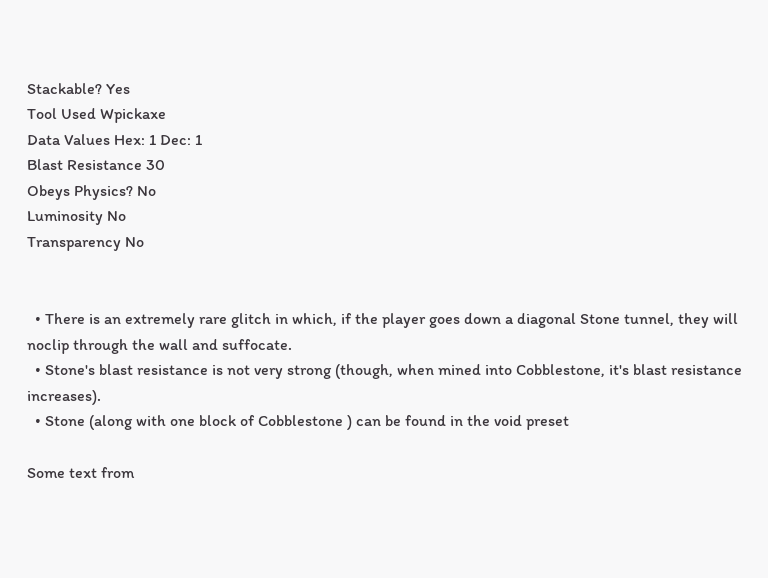Stackable? Yes
Tool Used Wpickaxe
Data Values Hex: 1 Dec: 1
Blast Resistance 30
Obeys Physics? No
Luminosity No
Transparency No


  • There is an extremely rare glitch in which, if the player goes down a diagonal Stone tunnel, they will noclip through the wall and suffocate.
  • Stone's blast resistance is not very strong (though, when mined into Cobblestone, it's blast resistance increases).
  • Stone (along with one block of Cobblestone ) can be found in the void preset

Some text from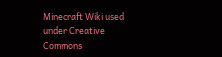Minecraft Wiki used under Creative Commons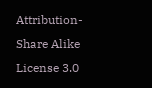Attribution-Share Alike License 3.0